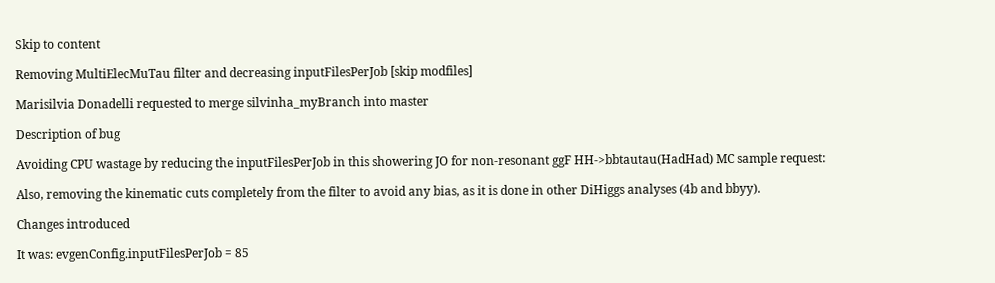Skip to content

Removing MultiElecMuTau filter and decreasing inputFilesPerJob [skip modfiles]

Marisilvia Donadelli requested to merge silvinha_myBranch into master

Description of bug

Avoiding CPU wastage by reducing the inputFilesPerJob in this showering JO for non-resonant ggF HH->bbtautau(HadHad) MC sample request:

Also, removing the kinematic cuts completely from the filter to avoid any bias, as it is done in other DiHiggs analyses (4b and bbyy).

Changes introduced

It was: evgenConfig.inputFilesPerJob = 85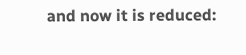and now it is reduced: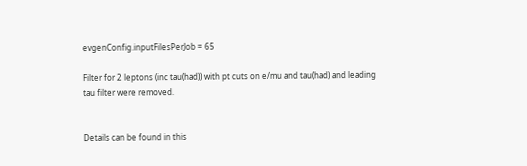evgenConfig.inputFilesPerJob = 65

Filter for 2 leptons (inc tau(had)) with pt cuts on e/mu and tau(had) and leading tau filter were removed.


Details can be found in this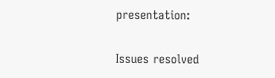presentation:

Issues resolved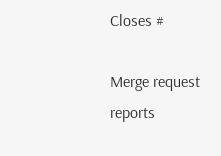Closes #

Merge request reports